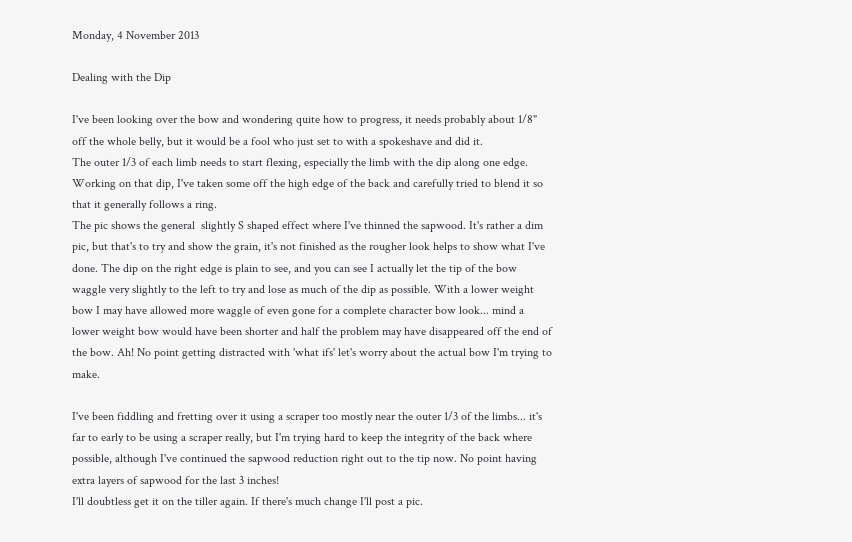Monday, 4 November 2013

Dealing with the Dip

I've been looking over the bow and wondering quite how to progress, it needs probably about 1/8" off the whole belly, but it would be a fool who just set to with a spokeshave and did it.
The outer 1/3 of each limb needs to start flexing, especially the limb with the dip along one edge.
Working on that dip, I've taken some off the high edge of the back and carefully tried to blend it so that it generally follows a ring.
The pic shows the general  slightly S shaped effect where I've thinned the sapwood. It's rather a dim pic, but that's to try and show the grain, it's not finished as the rougher look helps to show what I've done. The dip on the right edge is plain to see, and you can see I actually let the tip of the bow waggle very slightly to the left to try and lose as much of the dip as possible. With a lower weight bow I may have allowed more waggle of even gone for a complete character bow look... mind a lower weight bow would have been shorter and half the problem may have disappeared off the end of the bow. Ah! No point getting distracted with 'what ifs' let's worry about the actual bow I'm trying to make.

I've been fiddling and fretting over it using a scraper too mostly near the outer 1/3 of the limbs... it's far to early to be using a scraper really, but I'm trying hard to keep the integrity of the back where possible, although I've continued the sapwood reduction right out to the tip now. No point having extra layers of sapwood for the last 3 inches!
I'll doubtless get it on the tiller again. If there's much change I'll post a pic.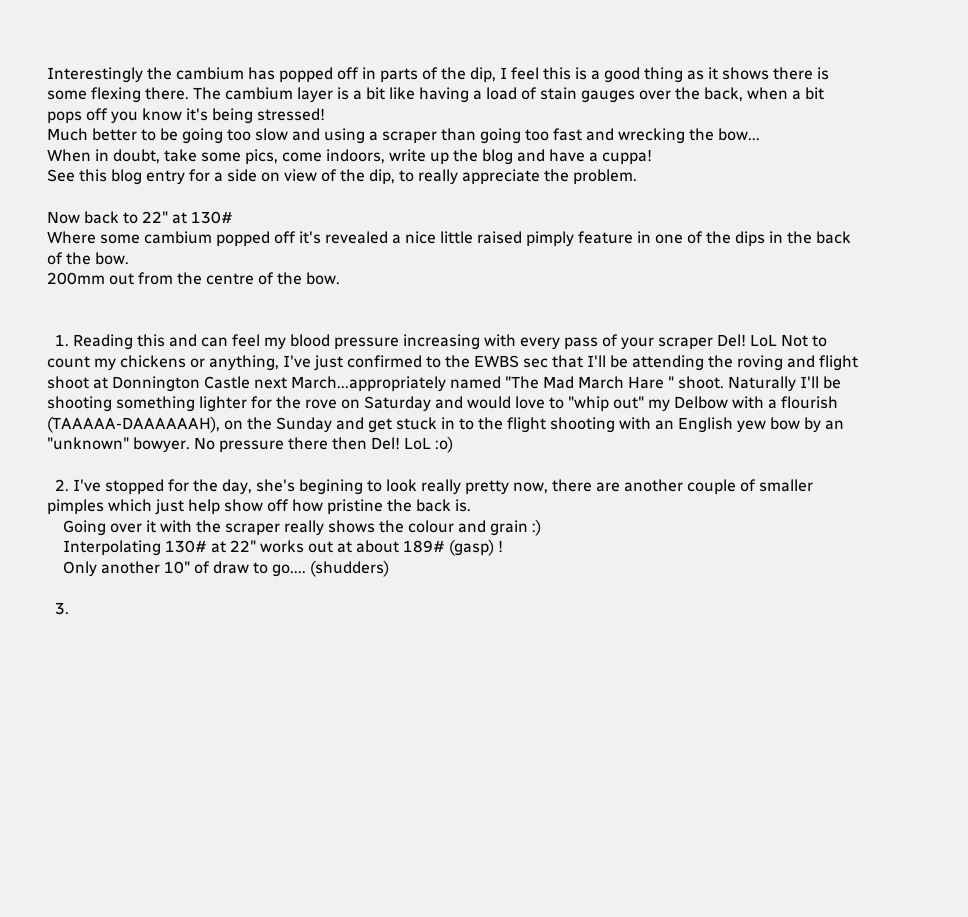Interestingly the cambium has popped off in parts of the dip, I feel this is a good thing as it shows there is some flexing there. The cambium layer is a bit like having a load of stain gauges over the back, when a bit pops off you know it's being stressed!
Much better to be going too slow and using a scraper than going too fast and wrecking the bow...
When in doubt, take some pics, come indoors, write up the blog and have a cuppa!
See this blog entry for a side on view of the dip, to really appreciate the problem.

Now back to 22" at 130#
Where some cambium popped off it's revealed a nice little raised pimply feature in one of the dips in the back of the bow.
200mm out from the centre of the bow.


  1. Reading this and can feel my blood pressure increasing with every pass of your scraper Del! LoL Not to count my chickens or anything, I've just confirmed to the EWBS sec that I'll be attending the roving and flight shoot at Donnington Castle next March...appropriately named "The Mad March Hare " shoot. Naturally I'll be shooting something lighter for the rove on Saturday and would love to "whip out" my Delbow with a flourish (TAAAAA-DAAAAAAH), on the Sunday and get stuck in to the flight shooting with an English yew bow by an "unknown" bowyer. No pressure there then Del! LoL :o)

  2. I've stopped for the day, she's begining to look really pretty now, there are another couple of smaller pimples which just help show off how pristine the back is.
    Going over it with the scraper really shows the colour and grain :)
    Interpolating 130# at 22" works out at about 189# (gasp) !
    Only another 10" of draw to go.... (shudders)

  3.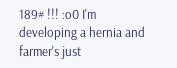189# !!! :o0 I'm developing a hernia and farmer's just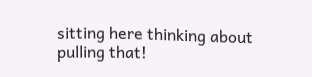sitting here thinking about pulling that!